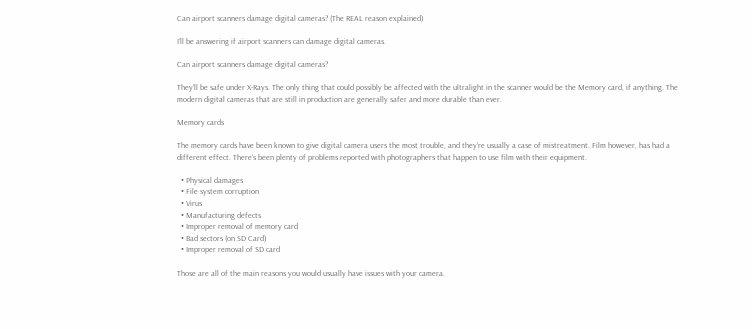Can airport scanners damage digital cameras? (The REAL reason explained)

I’ll be answering if airport scanners can damage digital cameras.

Can airport scanners damage digital cameras?

They’ll be safe under X-Rays. The only thing that could possibly be affected with the ultralight in the scanner would be the Memory card, if anything. The modern digital cameras that are still in production are generally safer and more durable than ever.

Memory cards

The memory cards have been known to give digital camera users the most trouble, and they’re usually a case of mistreatment. Film however, has had a different effect. There’s been plenty of problems reported with photographers that happen to use film with their equipment.

  • Physical damages
  • File system corruption
  • Virus
  • Manufacturing defects
  • Improper removal of memory card
  • Bad sectors (on SD Card)
  • Improper removal of SD card

Those are all of the main reasons you would usually have issues with your camera.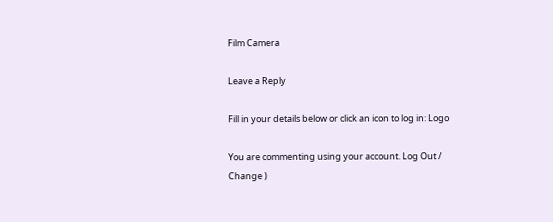Film Camera

Leave a Reply

Fill in your details below or click an icon to log in: Logo

You are commenting using your account. Log Out /  Change )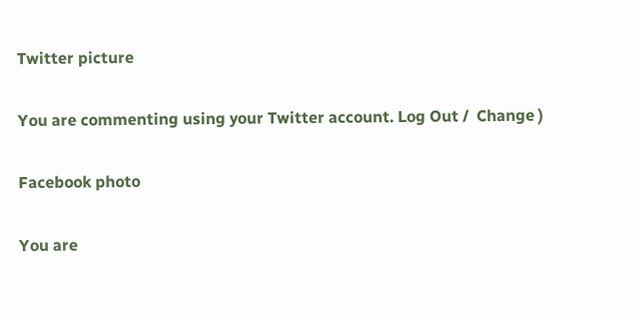Twitter picture

You are commenting using your Twitter account. Log Out /  Change )

Facebook photo

You are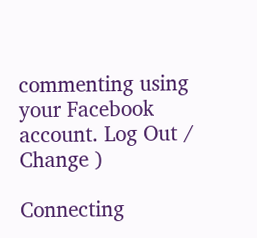commenting using your Facebook account. Log Out /  Change )

Connecting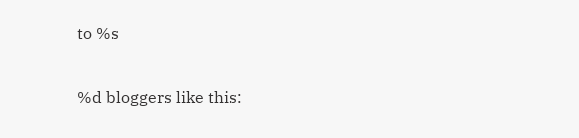to %s

%d bloggers like this: